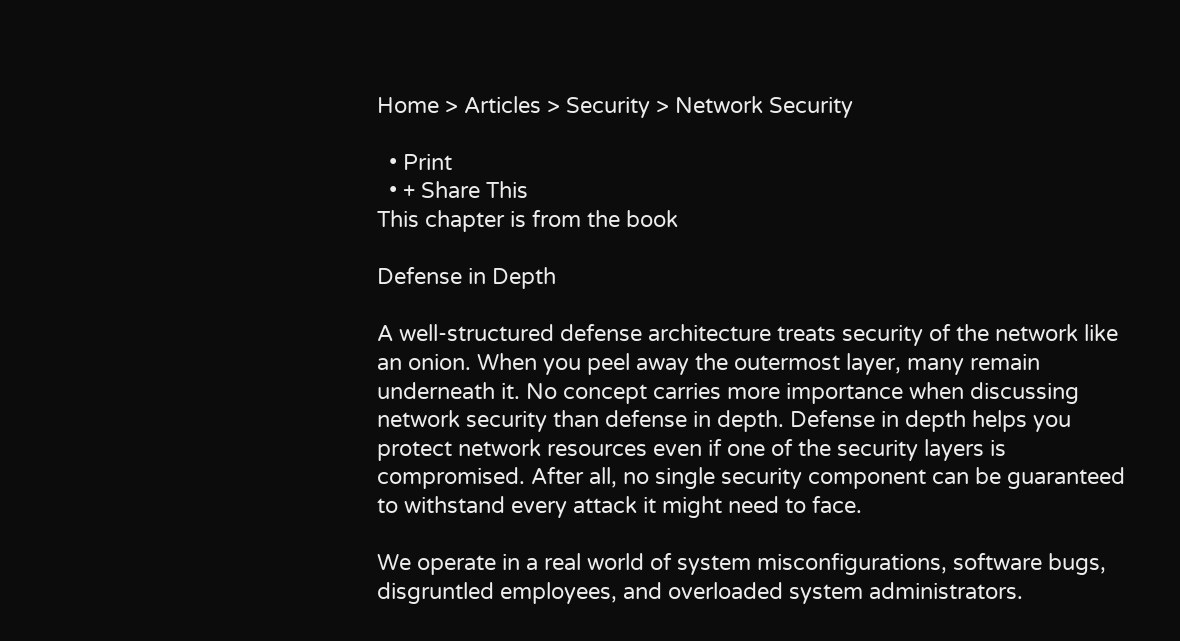Home > Articles > Security > Network Security

  • Print
  • + Share This
This chapter is from the book

Defense in Depth

A well-structured defense architecture treats security of the network like an onion. When you peel away the outermost layer, many remain underneath it. No concept carries more importance when discussing network security than defense in depth. Defense in depth helps you protect network resources even if one of the security layers is compromised. After all, no single security component can be guaranteed to withstand every attack it might need to face.

We operate in a real world of system misconfigurations, software bugs, disgruntled employees, and overloaded system administrators.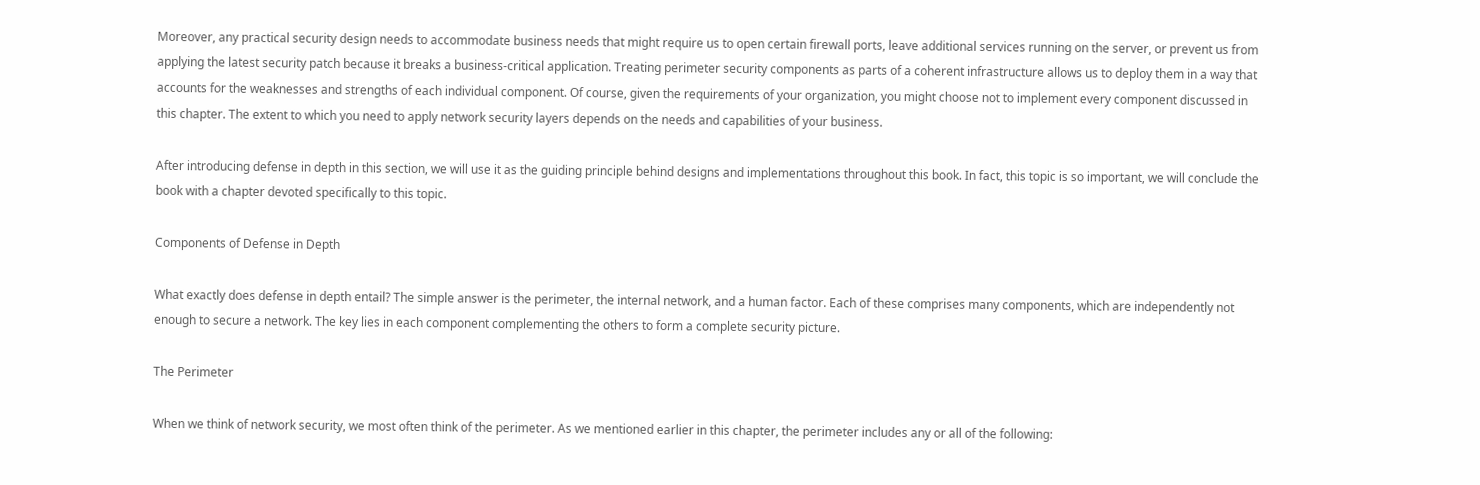Moreover, any practical security design needs to accommodate business needs that might require us to open certain firewall ports, leave additional services running on the server, or prevent us from applying the latest security patch because it breaks a business-critical application. Treating perimeter security components as parts of a coherent infrastructure allows us to deploy them in a way that accounts for the weaknesses and strengths of each individual component. Of course, given the requirements of your organization, you might choose not to implement every component discussed in this chapter. The extent to which you need to apply network security layers depends on the needs and capabilities of your business.

After introducing defense in depth in this section, we will use it as the guiding principle behind designs and implementations throughout this book. In fact, this topic is so important, we will conclude the book with a chapter devoted specifically to this topic.

Components of Defense in Depth

What exactly does defense in depth entail? The simple answer is the perimeter, the internal network, and a human factor. Each of these comprises many components, which are independently not enough to secure a network. The key lies in each component complementing the others to form a complete security picture.

The Perimeter

When we think of network security, we most often think of the perimeter. As we mentioned earlier in this chapter, the perimeter includes any or all of the following: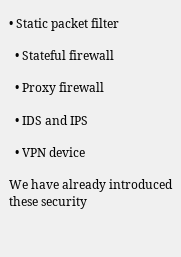• Static packet filter

  • Stateful firewall

  • Proxy firewall

  • IDS and IPS

  • VPN device

We have already introduced these security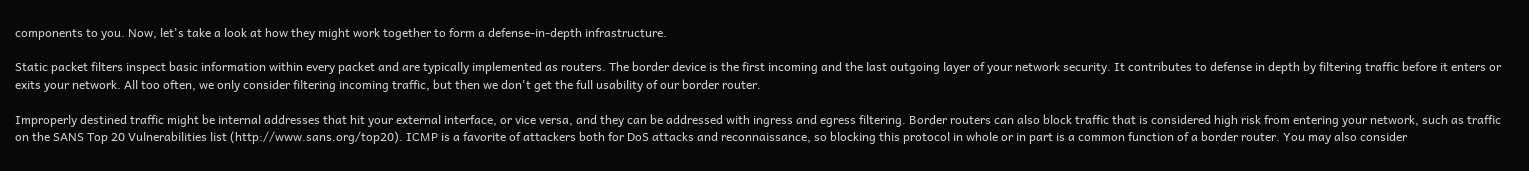components to you. Now, let's take a look at how they might work together to form a defense-in-depth infrastructure.

Static packet filters inspect basic information within every packet and are typically implemented as routers. The border device is the first incoming and the last outgoing layer of your network security. It contributes to defense in depth by filtering traffic before it enters or exits your network. All too often, we only consider filtering incoming traffic, but then we don't get the full usability of our border router.

Improperly destined traffic might be internal addresses that hit your external interface, or vice versa, and they can be addressed with ingress and egress filtering. Border routers can also block traffic that is considered high risk from entering your network, such as traffic on the SANS Top 20 Vulnerabilities list (http://www.sans.org/top20). ICMP is a favorite of attackers both for DoS attacks and reconnaissance, so blocking this protocol in whole or in part is a common function of a border router. You may also consider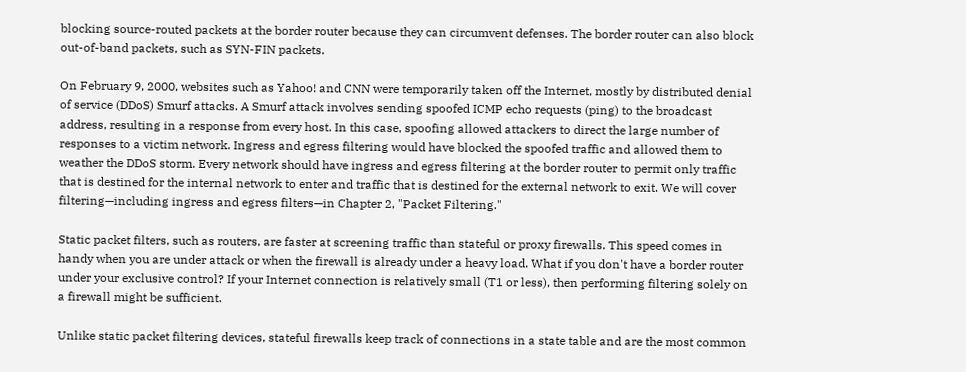blocking source-routed packets at the border router because they can circumvent defenses. The border router can also block out-of-band packets, such as SYN-FIN packets.

On February 9, 2000, websites such as Yahoo! and CNN were temporarily taken off the Internet, mostly by distributed denial of service (DDoS) Smurf attacks. A Smurf attack involves sending spoofed ICMP echo requests (ping) to the broadcast address, resulting in a response from every host. In this case, spoofing allowed attackers to direct the large number of responses to a victim network. Ingress and egress filtering would have blocked the spoofed traffic and allowed them to weather the DDoS storm. Every network should have ingress and egress filtering at the border router to permit only traffic that is destined for the internal network to enter and traffic that is destined for the external network to exit. We will cover filtering—including ingress and egress filters—in Chapter 2, "Packet Filtering."

Static packet filters, such as routers, are faster at screening traffic than stateful or proxy firewalls. This speed comes in handy when you are under attack or when the firewall is already under a heavy load. What if you don't have a border router under your exclusive control? If your Internet connection is relatively small (T1 or less), then performing filtering solely on a firewall might be sufficient.

Unlike static packet filtering devices, stateful firewalls keep track of connections in a state table and are the most common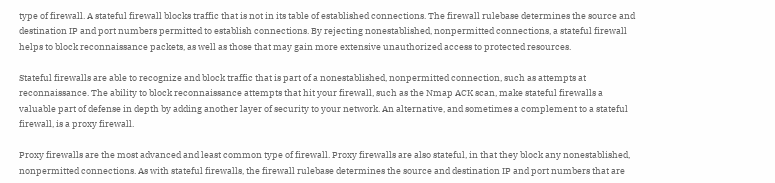type of firewall. A stateful firewall blocks traffic that is not in its table of established connections. The firewall rulebase determines the source and destination IP and port numbers permitted to establish connections. By rejecting nonestablished, nonpermitted connections, a stateful firewall helps to block reconnaissance packets, as well as those that may gain more extensive unauthorized access to protected resources.

Stateful firewalls are able to recognize and block traffic that is part of a nonestablished, nonpermitted connection, such as attempts at reconnaissance. The ability to block reconnaissance attempts that hit your firewall, such as the Nmap ACK scan, make stateful firewalls a valuable part of defense in depth by adding another layer of security to your network. An alternative, and sometimes a complement to a stateful firewall, is a proxy firewall.

Proxy firewalls are the most advanced and least common type of firewall. Proxy firewalls are also stateful, in that they block any nonestablished, nonpermitted connections. As with stateful firewalls, the firewall rulebase determines the source and destination IP and port numbers that are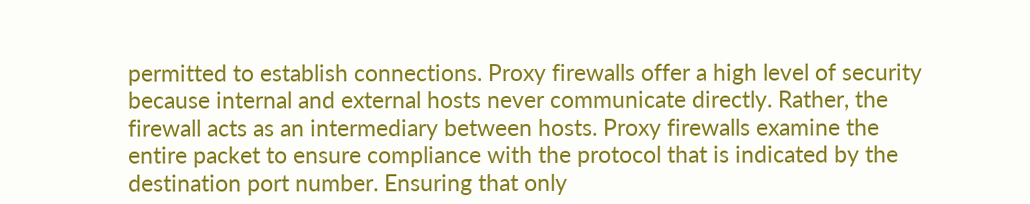permitted to establish connections. Proxy firewalls offer a high level of security because internal and external hosts never communicate directly. Rather, the firewall acts as an intermediary between hosts. Proxy firewalls examine the entire packet to ensure compliance with the protocol that is indicated by the destination port number. Ensuring that only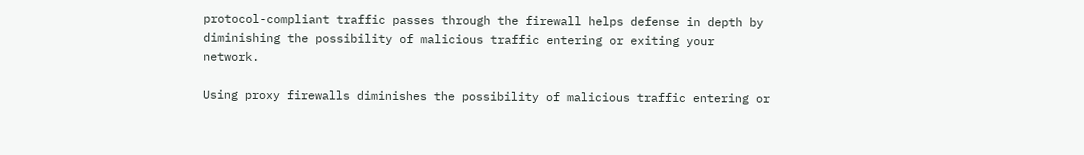protocol-compliant traffic passes through the firewall helps defense in depth by diminishing the possibility of malicious traffic entering or exiting your network.

Using proxy firewalls diminishes the possibility of malicious traffic entering or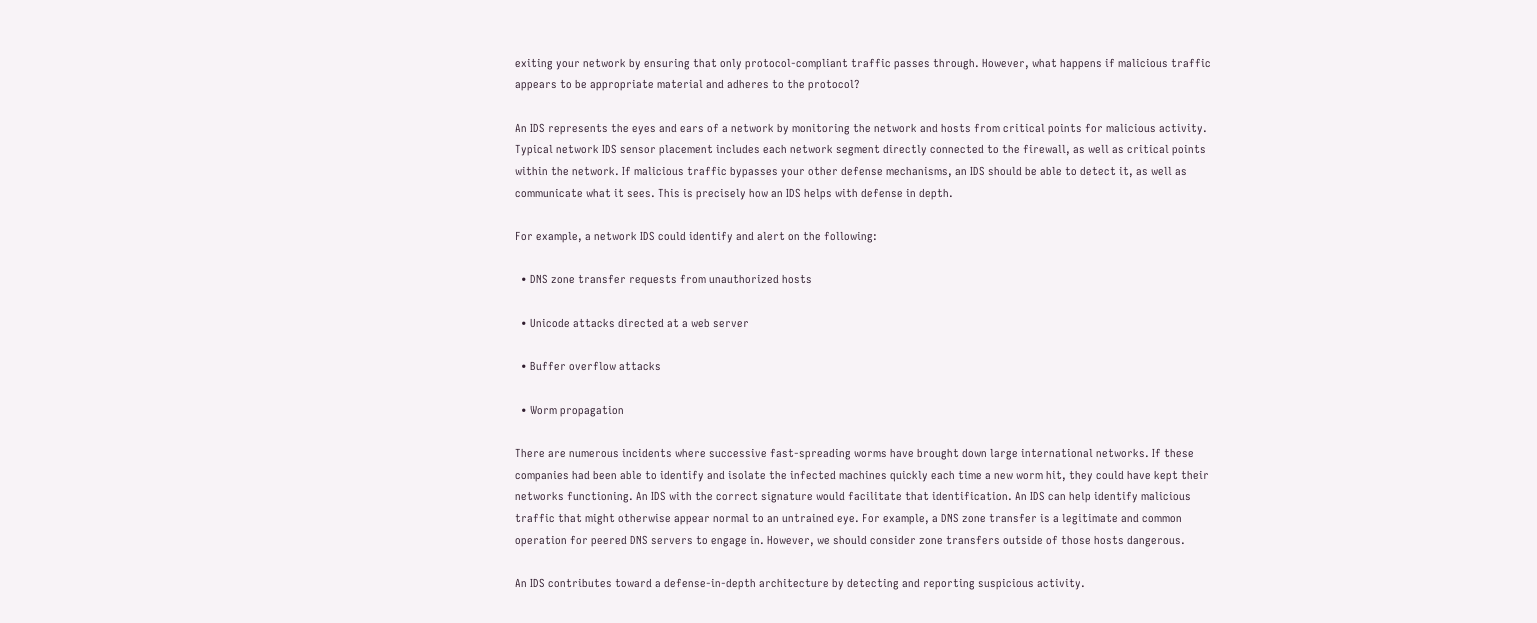exiting your network by ensuring that only protocol-compliant traffic passes through. However, what happens if malicious traffic appears to be appropriate material and adheres to the protocol?

An IDS represents the eyes and ears of a network by monitoring the network and hosts from critical points for malicious activity. Typical network IDS sensor placement includes each network segment directly connected to the firewall, as well as critical points within the network. If malicious traffic bypasses your other defense mechanisms, an IDS should be able to detect it, as well as communicate what it sees. This is precisely how an IDS helps with defense in depth.

For example, a network IDS could identify and alert on the following:

  • DNS zone transfer requests from unauthorized hosts

  • Unicode attacks directed at a web server

  • Buffer overflow attacks

  • Worm propagation

There are numerous incidents where successive fast-spreading worms have brought down large international networks. If these companies had been able to identify and isolate the infected machines quickly each time a new worm hit, they could have kept their networks functioning. An IDS with the correct signature would facilitate that identification. An IDS can help identify malicious traffic that might otherwise appear normal to an untrained eye. For example, a DNS zone transfer is a legitimate and common operation for peered DNS servers to engage in. However, we should consider zone transfers outside of those hosts dangerous.

An IDS contributes toward a defense-in-depth architecture by detecting and reporting suspicious activity.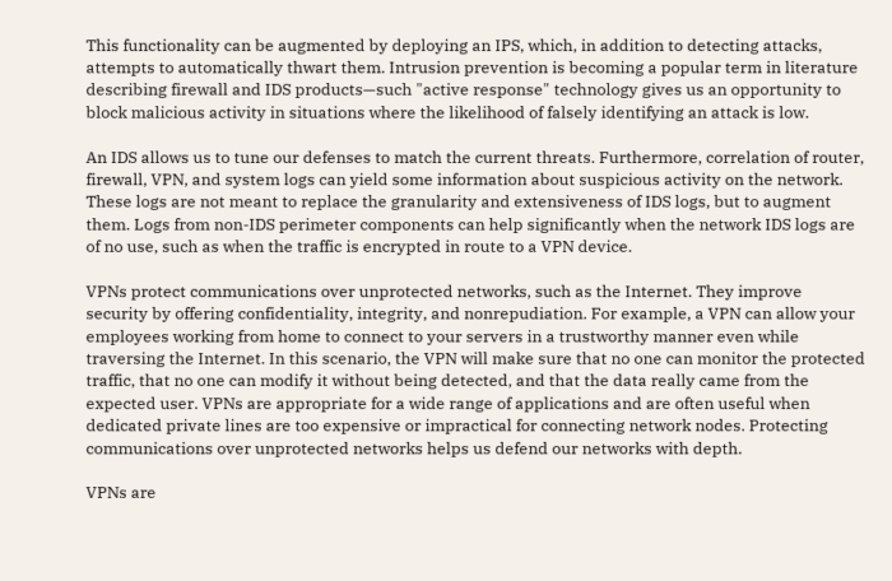This functionality can be augmented by deploying an IPS, which, in addition to detecting attacks, attempts to automatically thwart them. Intrusion prevention is becoming a popular term in literature describing firewall and IDS products—such "active response" technology gives us an opportunity to block malicious activity in situations where the likelihood of falsely identifying an attack is low.

An IDS allows us to tune our defenses to match the current threats. Furthermore, correlation of router, firewall, VPN, and system logs can yield some information about suspicious activity on the network. These logs are not meant to replace the granularity and extensiveness of IDS logs, but to augment them. Logs from non-IDS perimeter components can help significantly when the network IDS logs are of no use, such as when the traffic is encrypted in route to a VPN device.

VPNs protect communications over unprotected networks, such as the Internet. They improve security by offering confidentiality, integrity, and nonrepudiation. For example, a VPN can allow your employees working from home to connect to your servers in a trustworthy manner even while traversing the Internet. In this scenario, the VPN will make sure that no one can monitor the protected traffic, that no one can modify it without being detected, and that the data really came from the expected user. VPNs are appropriate for a wide range of applications and are often useful when dedicated private lines are too expensive or impractical for connecting network nodes. Protecting communications over unprotected networks helps us defend our networks with depth.

VPNs are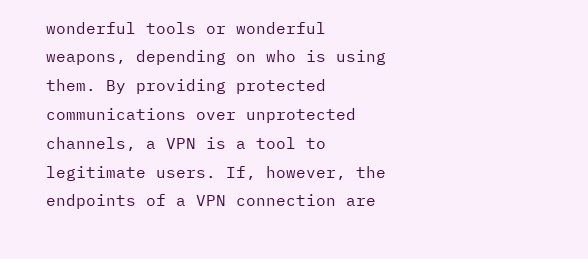wonderful tools or wonderful weapons, depending on who is using them. By providing protected communications over unprotected channels, a VPN is a tool to legitimate users. If, however, the endpoints of a VPN connection are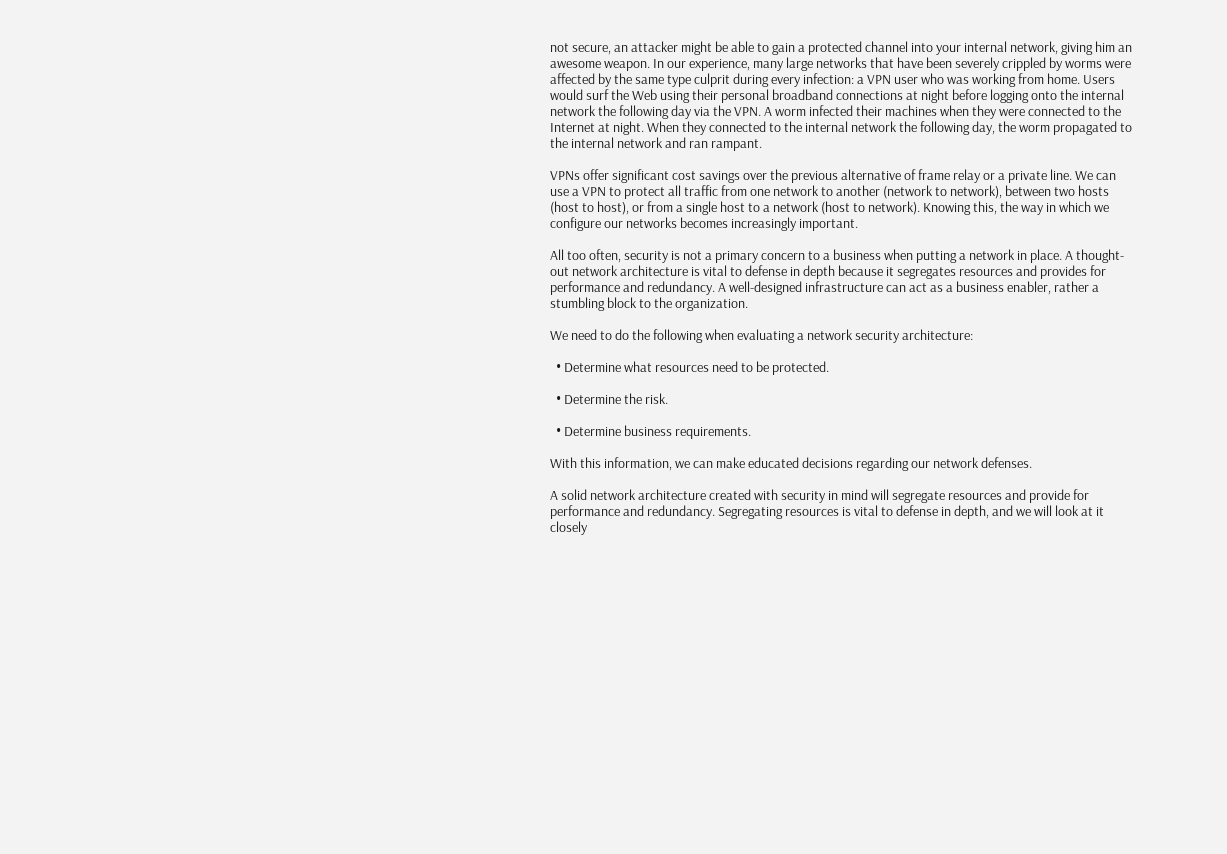not secure, an attacker might be able to gain a protected channel into your internal network, giving him an awesome weapon. In our experience, many large networks that have been severely crippled by worms were affected by the same type culprit during every infection: a VPN user who was working from home. Users would surf the Web using their personal broadband connections at night before logging onto the internal network the following day via the VPN. A worm infected their machines when they were connected to the Internet at night. When they connected to the internal network the following day, the worm propagated to the internal network and ran rampant.

VPNs offer significant cost savings over the previous alternative of frame relay or a private line. We can use a VPN to protect all traffic from one network to another (network to network), between two hosts (host to host), or from a single host to a network (host to network). Knowing this, the way in which we configure our networks becomes increasingly important.

All too often, security is not a primary concern to a business when putting a network in place. A thought-out network architecture is vital to defense in depth because it segregates resources and provides for performance and redundancy. A well-designed infrastructure can act as a business enabler, rather a stumbling block to the organization.

We need to do the following when evaluating a network security architecture:

  • Determine what resources need to be protected.

  • Determine the risk.

  • Determine business requirements.

With this information, we can make educated decisions regarding our network defenses.

A solid network architecture created with security in mind will segregate resources and provide for performance and redundancy. Segregating resources is vital to defense in depth, and we will look at it closely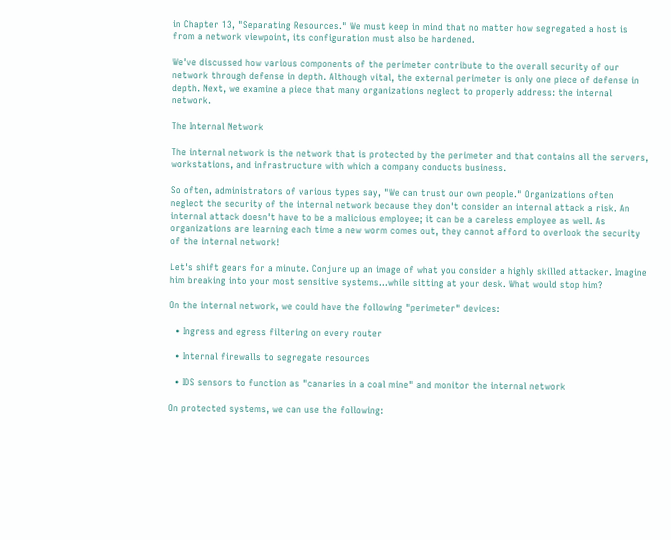in Chapter 13, "Separating Resources." We must keep in mind that no matter how segregated a host is from a network viewpoint, its configuration must also be hardened.

We've discussed how various components of the perimeter contribute to the overall security of our network through defense in depth. Although vital, the external perimeter is only one piece of defense in depth. Next, we examine a piece that many organizations neglect to properly address: the internal network.

The Internal Network

The internal network is the network that is protected by the perimeter and that contains all the servers, workstations, and infrastructure with which a company conducts business.

So often, administrators of various types say, "We can trust our own people." Organizations often neglect the security of the internal network because they don't consider an internal attack a risk. An internal attack doesn't have to be a malicious employee; it can be a careless employee as well. As organizations are learning each time a new worm comes out, they cannot afford to overlook the security of the internal network!

Let's shift gears for a minute. Conjure up an image of what you consider a highly skilled attacker. Imagine him breaking into your most sensitive systems...while sitting at your desk. What would stop him?

On the internal network, we could have the following "perimeter" devices:

  • Ingress and egress filtering on every router

  • Internal firewalls to segregate resources

  • IDS sensors to function as "canaries in a coal mine" and monitor the internal network

On protected systems, we can use the following: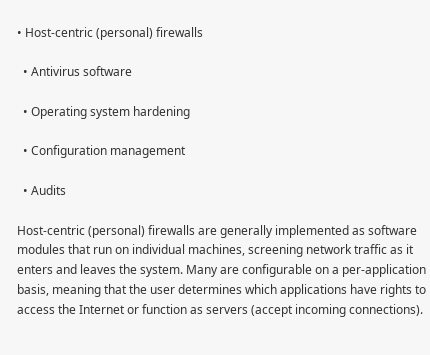• Host-centric (personal) firewalls

  • Antivirus software

  • Operating system hardening

  • Configuration management

  • Audits

Host-centric (personal) firewalls are generally implemented as software modules that run on individual machines, screening network traffic as it enters and leaves the system. Many are configurable on a per-application basis, meaning that the user determines which applications have rights to access the Internet or function as servers (accept incoming connections).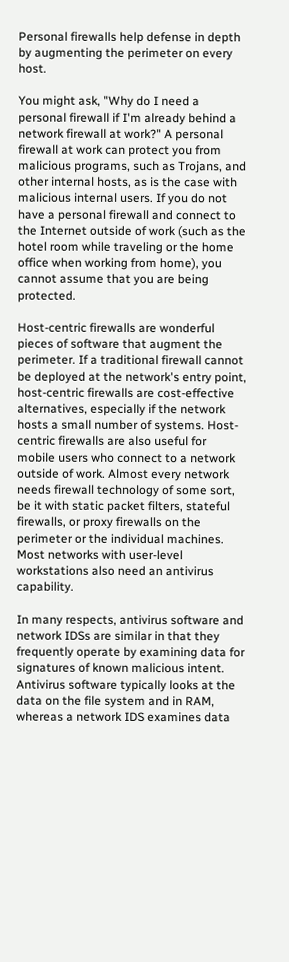Personal firewalls help defense in depth by augmenting the perimeter on every host.

You might ask, "Why do I need a personal firewall if I'm already behind a network firewall at work?" A personal firewall at work can protect you from malicious programs, such as Trojans, and other internal hosts, as is the case with malicious internal users. If you do not have a personal firewall and connect to the Internet outside of work (such as the hotel room while traveling or the home office when working from home), you cannot assume that you are being protected.

Host-centric firewalls are wonderful pieces of software that augment the perimeter. If a traditional firewall cannot be deployed at the network's entry point, host-centric firewalls are cost-effective alternatives, especially if the network hosts a small number of systems. Host-centric firewalls are also useful for mobile users who connect to a network outside of work. Almost every network needs firewall technology of some sort, be it with static packet filters, stateful firewalls, or proxy firewalls on the perimeter or the individual machines. Most networks with user-level workstations also need an antivirus capability.

In many respects, antivirus software and network IDSs are similar in that they frequently operate by examining data for signatures of known malicious intent. Antivirus software typically looks at the data on the file system and in RAM, whereas a network IDS examines data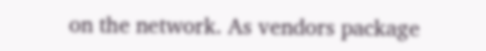on the network. As vendors package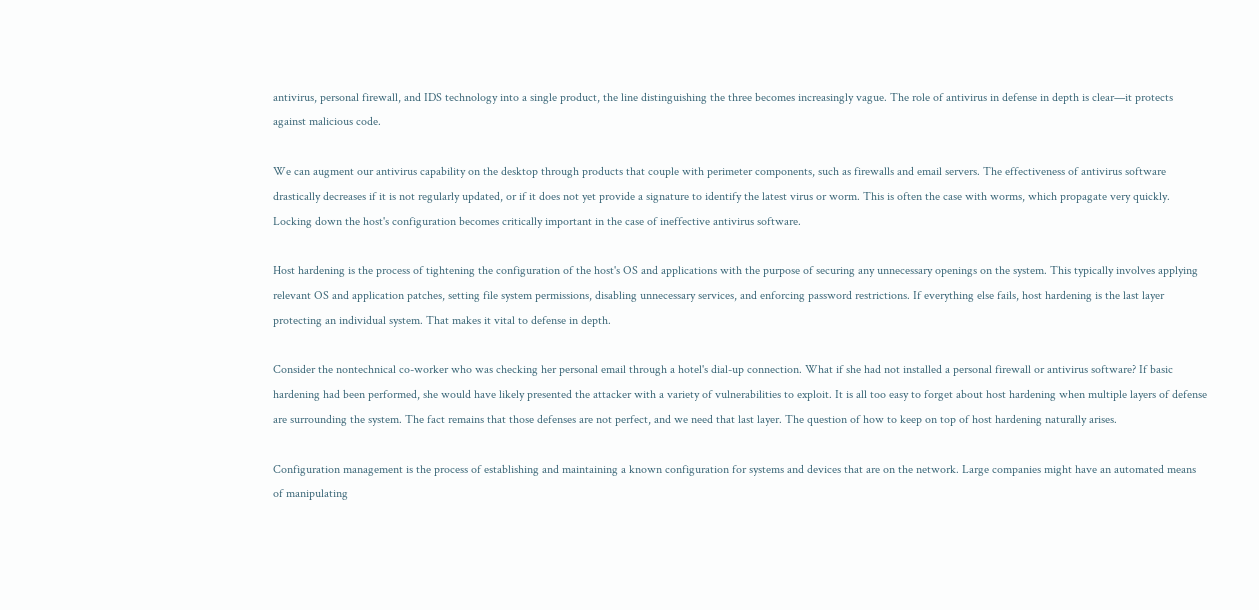antivirus, personal firewall, and IDS technology into a single product, the line distinguishing the three becomes increasingly vague. The role of antivirus in defense in depth is clear—it protects against malicious code.

We can augment our antivirus capability on the desktop through products that couple with perimeter components, such as firewalls and email servers. The effectiveness of antivirus software drastically decreases if it is not regularly updated, or if it does not yet provide a signature to identify the latest virus or worm. This is often the case with worms, which propagate very quickly. Locking down the host's configuration becomes critically important in the case of ineffective antivirus software.

Host hardening is the process of tightening the configuration of the host's OS and applications with the purpose of securing any unnecessary openings on the system. This typically involves applying relevant OS and application patches, setting file system permissions, disabling unnecessary services, and enforcing password restrictions. If everything else fails, host hardening is the last layer protecting an individual system. That makes it vital to defense in depth.

Consider the nontechnical co-worker who was checking her personal email through a hotel's dial-up connection. What if she had not installed a personal firewall or antivirus software? If basic hardening had been performed, she would have likely presented the attacker with a variety of vulnerabilities to exploit. It is all too easy to forget about host hardening when multiple layers of defense are surrounding the system. The fact remains that those defenses are not perfect, and we need that last layer. The question of how to keep on top of host hardening naturally arises.

Configuration management is the process of establishing and maintaining a known configuration for systems and devices that are on the network. Large companies might have an automated means of manipulating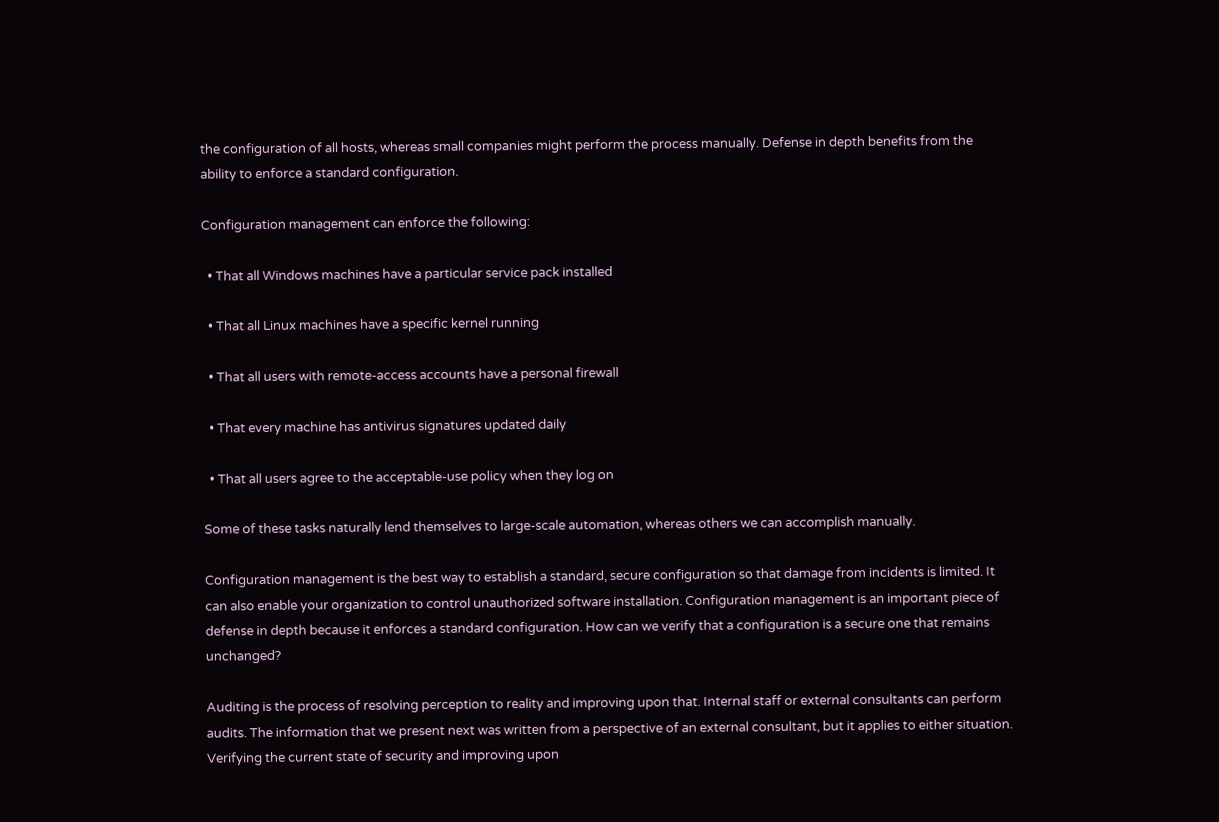the configuration of all hosts, whereas small companies might perform the process manually. Defense in depth benefits from the ability to enforce a standard configuration.

Configuration management can enforce the following:

  • That all Windows machines have a particular service pack installed

  • That all Linux machines have a specific kernel running

  • That all users with remote-access accounts have a personal firewall

  • That every machine has antivirus signatures updated daily

  • That all users agree to the acceptable-use policy when they log on

Some of these tasks naturally lend themselves to large-scale automation, whereas others we can accomplish manually.

Configuration management is the best way to establish a standard, secure configuration so that damage from incidents is limited. It can also enable your organization to control unauthorized software installation. Configuration management is an important piece of defense in depth because it enforces a standard configuration. How can we verify that a configuration is a secure one that remains unchanged?

Auditing is the process of resolving perception to reality and improving upon that. Internal staff or external consultants can perform audits. The information that we present next was written from a perspective of an external consultant, but it applies to either situation. Verifying the current state of security and improving upon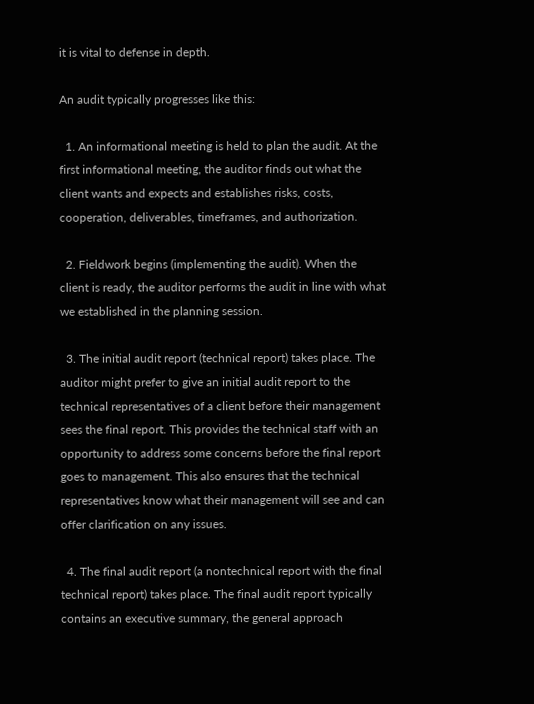it is vital to defense in depth.

An audit typically progresses like this:

  1. An informational meeting is held to plan the audit. At the first informational meeting, the auditor finds out what the client wants and expects and establishes risks, costs, cooperation, deliverables, timeframes, and authorization.

  2. Fieldwork begins (implementing the audit). When the client is ready, the auditor performs the audit in line with what we established in the planning session.

  3. The initial audit report (technical report) takes place. The auditor might prefer to give an initial audit report to the technical representatives of a client before their management sees the final report. This provides the technical staff with an opportunity to address some concerns before the final report goes to management. This also ensures that the technical representatives know what their management will see and can offer clarification on any issues.

  4. The final audit report (a nontechnical report with the final technical report) takes place. The final audit report typically contains an executive summary, the general approach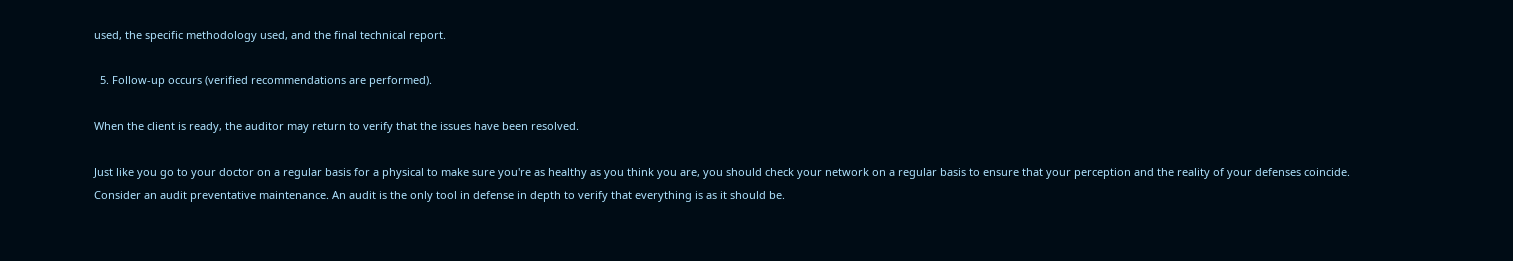used, the specific methodology used, and the final technical report.

  5. Follow-up occurs (verified recommendations are performed).

When the client is ready, the auditor may return to verify that the issues have been resolved.

Just like you go to your doctor on a regular basis for a physical to make sure you're as healthy as you think you are, you should check your network on a regular basis to ensure that your perception and the reality of your defenses coincide. Consider an audit preventative maintenance. An audit is the only tool in defense in depth to verify that everything is as it should be.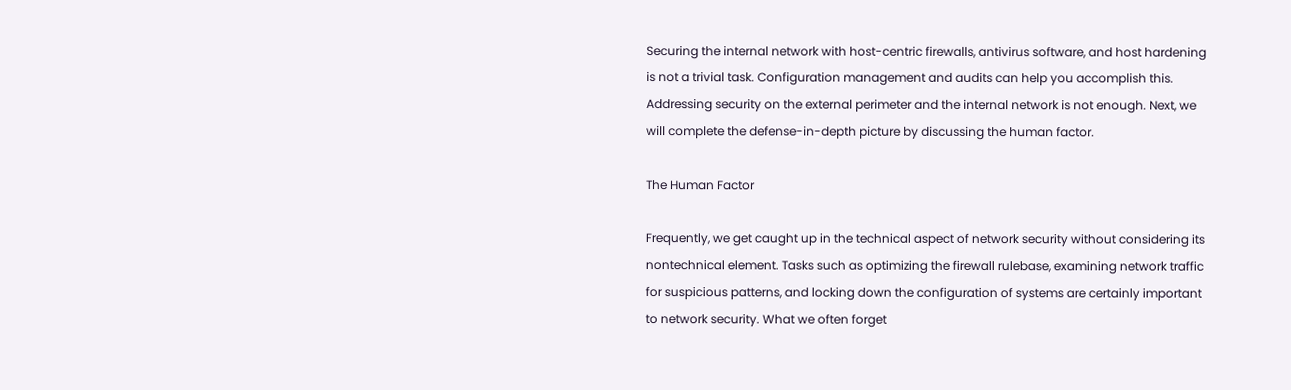Securing the internal network with host-centric firewalls, antivirus software, and host hardening is not a trivial task. Configuration management and audits can help you accomplish this. Addressing security on the external perimeter and the internal network is not enough. Next, we will complete the defense-in-depth picture by discussing the human factor.

The Human Factor

Frequently, we get caught up in the technical aspect of network security without considering its nontechnical element. Tasks such as optimizing the firewall rulebase, examining network traffic for suspicious patterns, and locking down the configuration of systems are certainly important to network security. What we often forget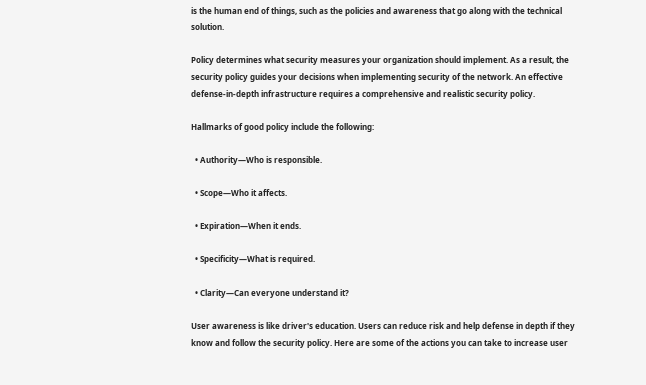is the human end of things, such as the policies and awareness that go along with the technical solution.

Policy determines what security measures your organization should implement. As a result, the security policy guides your decisions when implementing security of the network. An effective defense-in-depth infrastructure requires a comprehensive and realistic security policy.

Hallmarks of good policy include the following:

  • Authority—Who is responsible.

  • Scope—Who it affects.

  • Expiration—When it ends.

  • Specificity—What is required.

  • Clarity—Can everyone understand it?

User awareness is like driver's education. Users can reduce risk and help defense in depth if they know and follow the security policy. Here are some of the actions you can take to increase user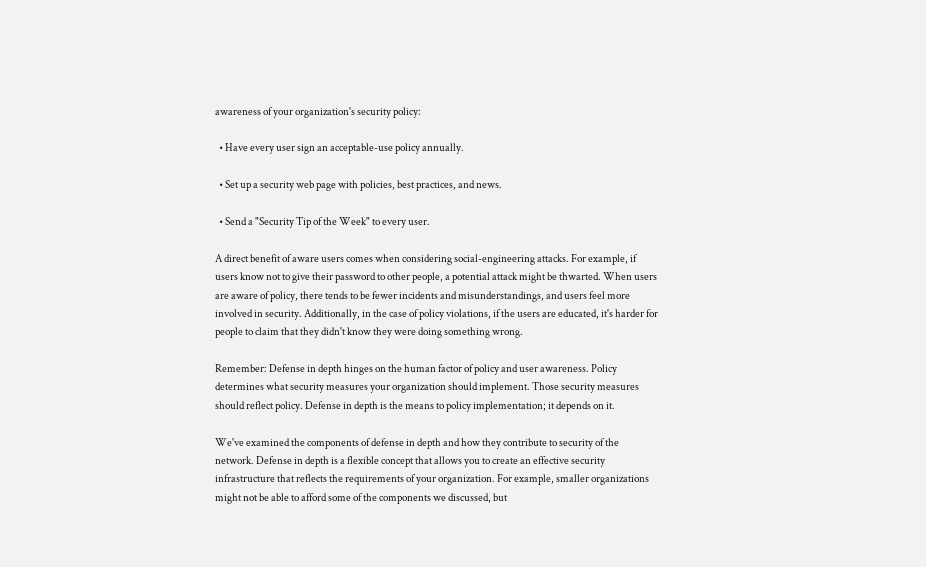awareness of your organization's security policy:

  • Have every user sign an acceptable-use policy annually.

  • Set up a security web page with policies, best practices, and news.

  • Send a "Security Tip of the Week" to every user.

A direct benefit of aware users comes when considering social-engineering attacks. For example, if users know not to give their password to other people, a potential attack might be thwarted. When users are aware of policy, there tends to be fewer incidents and misunderstandings, and users feel more involved in security. Additionally, in the case of policy violations, if the users are educated, it's harder for people to claim that they didn't know they were doing something wrong.

Remember: Defense in depth hinges on the human factor of policy and user awareness. Policy determines what security measures your organization should implement. Those security measures should reflect policy. Defense in depth is the means to policy implementation; it depends on it.

We've examined the components of defense in depth and how they contribute to security of the network. Defense in depth is a flexible concept that allows you to create an effective security infrastructure that reflects the requirements of your organization. For example, smaller organizations might not be able to afford some of the components we discussed, but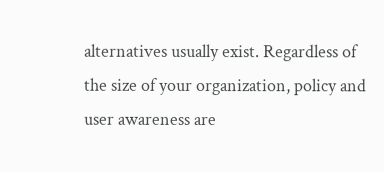alternatives usually exist. Regardless of the size of your organization, policy and user awareness are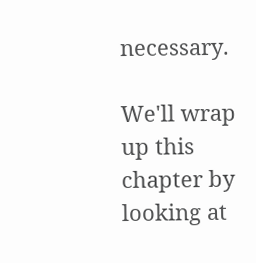necessary.

We'll wrap up this chapter by looking at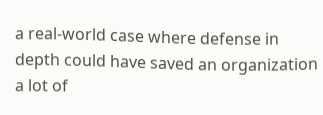a real-world case where defense in depth could have saved an organization a lot of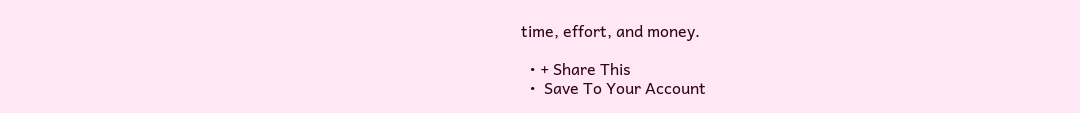time, effort, and money.

  • + Share This
  •  Save To Your Account